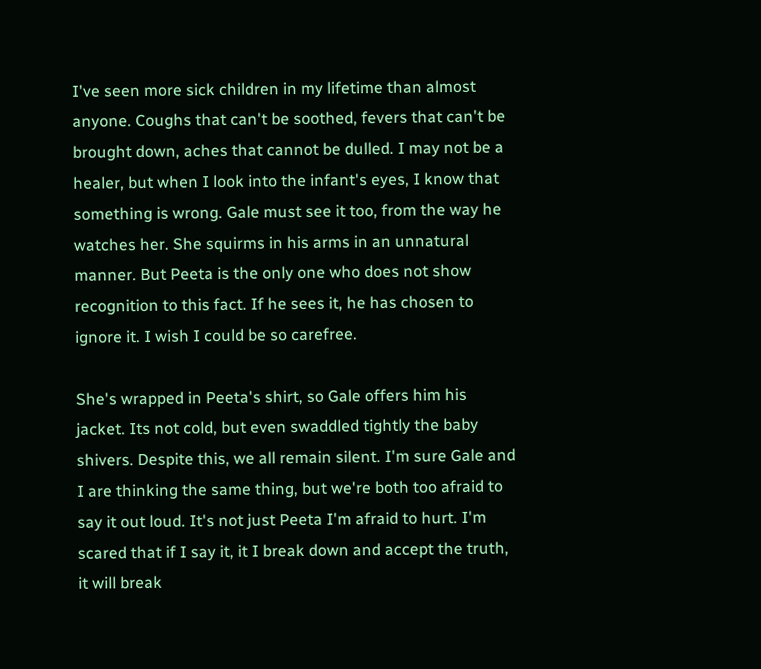I've seen more sick children in my lifetime than almost anyone. Coughs that can't be soothed, fevers that can't be brought down, aches that cannot be dulled. I may not be a healer, but when I look into the infant's eyes, I know that something is wrong. Gale must see it too, from the way he watches her. She squirms in his arms in an unnatural manner. But Peeta is the only one who does not show recognition to this fact. If he sees it, he has chosen to ignore it. I wish I could be so carefree.

She's wrapped in Peeta's shirt, so Gale offers him his jacket. Its not cold, but even swaddled tightly the baby shivers. Despite this, we all remain silent. I'm sure Gale and I are thinking the same thing, but we're both too afraid to say it out loud. It's not just Peeta I'm afraid to hurt. I'm scared that if I say it, it I break down and accept the truth, it will break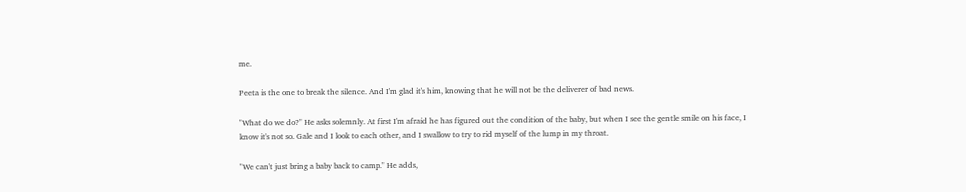me.

Peeta is the one to break the silence. And I'm glad it's him, knowing that he will not be the deliverer of bad news.

"What do we do?" He asks solemnly. At first I'm afraid he has figured out the condition of the baby, but when I see the gentle smile on his face, I know it's not so. Gale and I look to each other, and I swallow to try to rid myself of the lump in my throat.

"We can't just bring a baby back to camp." He adds,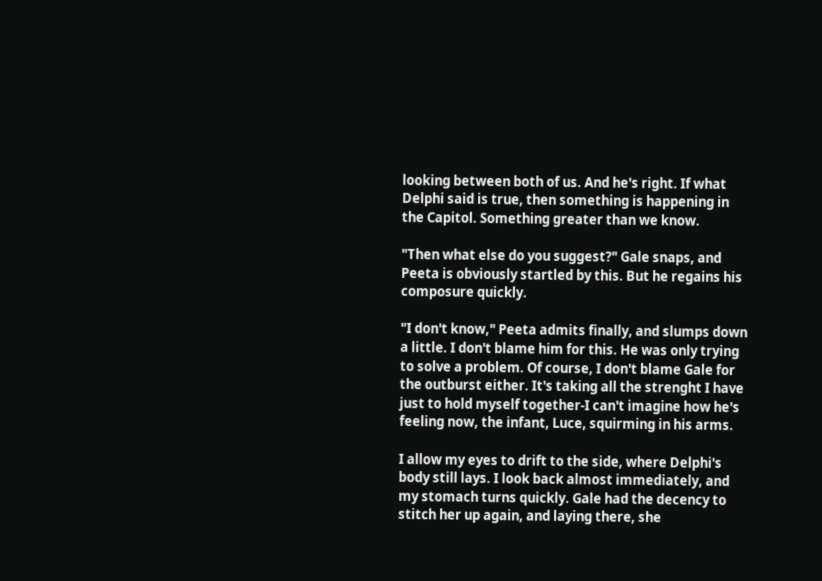looking between both of us. And he's right. If what Delphi said is true, then something is happening in the Capitol. Something greater than we know.

"Then what else do you suggest?" Gale snaps, and Peeta is obviously startled by this. But he regains his composure quickly.

"I don't know," Peeta admits finally, and slumps down a little. I don't blame him for this. He was only trying to solve a problem. Of course, I don't blame Gale for the outburst either. It's taking all the strenght I have just to hold myself together-I can't imagine how he's feeling now, the infant, Luce, squirming in his arms.

I allow my eyes to drift to the side, where Delphi's body still lays. I look back almost immediately, and my stomach turns quickly. Gale had the decency to stitch her up again, and laying there, she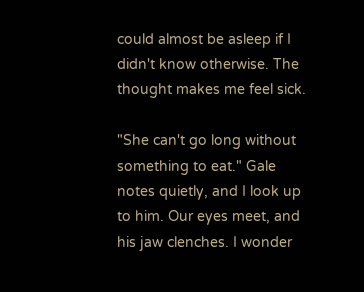could almost be asleep if I didn't know otherwise. The thought makes me feel sick.

"She can't go long without something to eat." Gale notes quietly, and I look up to him. Our eyes meet, and his jaw clenches. I wonder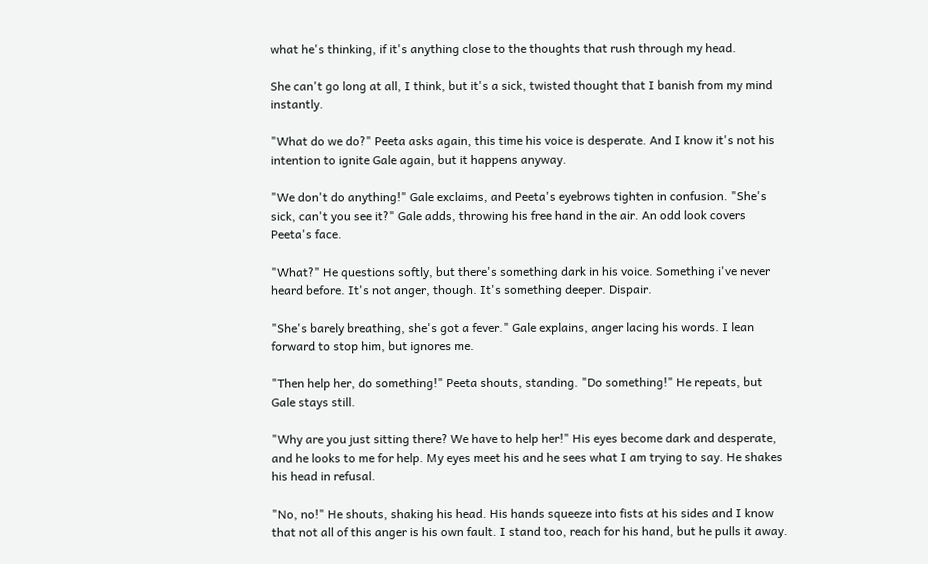what he's thinking, if it's anything close to the thoughts that rush through my head.

She can't go long at all, I think, but it's a sick, twisted thought that I banish from my mind instantly.

"What do we do?" Peeta asks again, this time his voice is desperate. And I know it's not his intention to ignite Gale again, but it happens anyway.

"We don't do anything!" Gale exclaims, and Peeta's eyebrows tighten in confusion. "She's sick, can't you see it?" Gale adds, throwing his free hand in the air. An odd look covers Peeta's face.

"What?" He questions softly, but there's something dark in his voice. Something i've never heard before. It's not anger, though. It's something deeper. Dispair.

"She's barely breathing, she's got a fever." Gale explains, anger lacing his words. I lean forward to stop him, but ignores me.

"Then help her, do something!" Peeta shouts, standing. "Do something!" He repeats, but Gale stays still.

"Why are you just sitting there? We have to help her!" His eyes become dark and desperate, and he looks to me for help. My eyes meet his and he sees what I am trying to say. He shakes his head in refusal.

"No, no!" He shouts, shaking his head. His hands squeeze into fists at his sides and I know that not all of this anger is his own fault. I stand too, reach for his hand, but he pulls it away.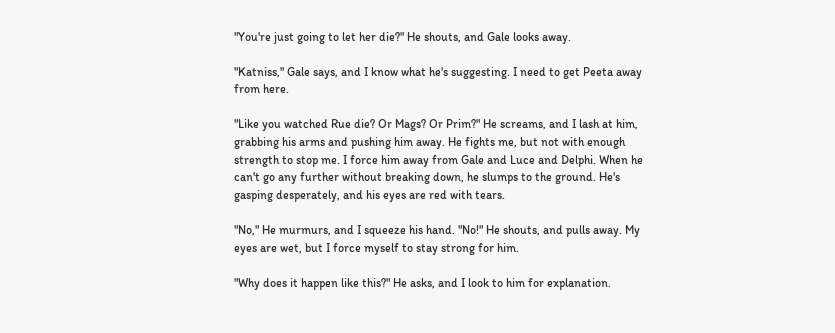"You're just going to let her die?" He shouts, and Gale looks away.

"Katniss," Gale says, and I know what he's suggesting. I need to get Peeta away from here.

"Like you watched Rue die? Or Mags? Or Prim?" He screams, and I lash at him, grabbing his arms and pushing him away. He fights me, but not with enough strength to stop me. I force him away from Gale and Luce and Delphi. When he can't go any further without breaking down, he slumps to the ground. He's gasping desperately, and his eyes are red with tears.

"No," He murmurs, and I squeeze his hand. "No!" He shouts, and pulls away. My eyes are wet, but I force myself to stay strong for him.

"Why does it happen like this?" He asks, and I look to him for explanation.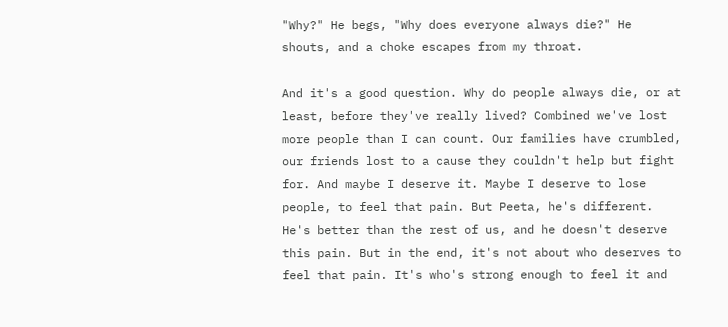"Why?" He begs, "Why does everyone always die?" He shouts, and a choke escapes from my throat.

And it's a good question. Why do people always die, or at least, before they've really lived? Combined we've lost more people than I can count. Our families have crumbled, our friends lost to a cause they couldn't help but fight for. And maybe I deserve it. Maybe I deserve to lose people, to feel that pain. But Peeta, he's different. He's better than the rest of us, and he doesn't deserve this pain. But in the end, it's not about who deserves to feel that pain. It's who's strong enough to feel it and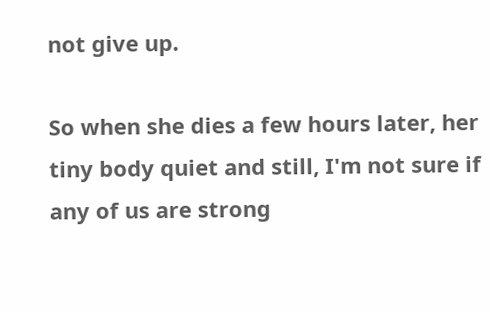not give up.

So when she dies a few hours later, her tiny body quiet and still, I'm not sure if any of us are strong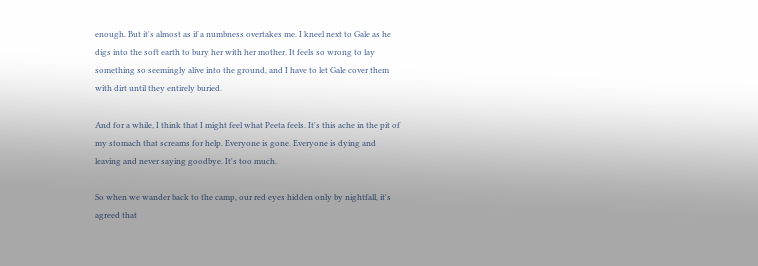enough. But it's almost as if a numbness overtakes me. I kneel next to Gale as he digs into the soft earth to bury her with her mother. It feels so wrong to lay something so seemingly alive into the ground, and I have to let Gale cover them with dirt until they entirely buried.

And for a while, I think that I might feel what Peeta feels. It's this ache in the pit of my stomach that screams for help. Everyone is gone. Everyone is dying and leaving and never saying goodbye. It's too much.

So when we wander back to the camp, our red eyes hidden only by nightfall, it's agreed that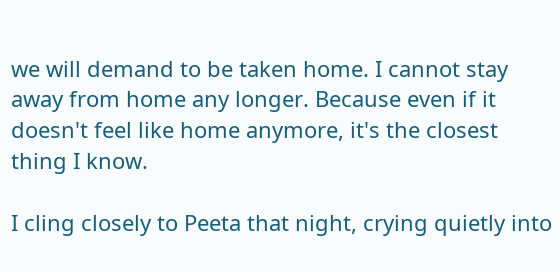we will demand to be taken home. I cannot stay away from home any longer. Because even if it doesn't feel like home anymore, it's the closest thing I know.

I cling closely to Peeta that night, crying quietly into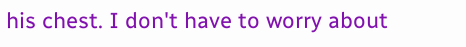his chest. I don't have to worry about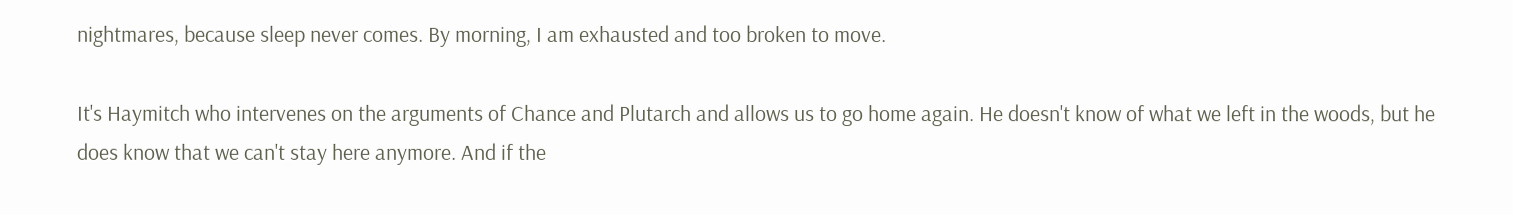nightmares, because sleep never comes. By morning, I am exhausted and too broken to move.

It's Haymitch who intervenes on the arguments of Chance and Plutarch and allows us to go home again. He doesn't know of what we left in the woods, but he does know that we can't stay here anymore. And if the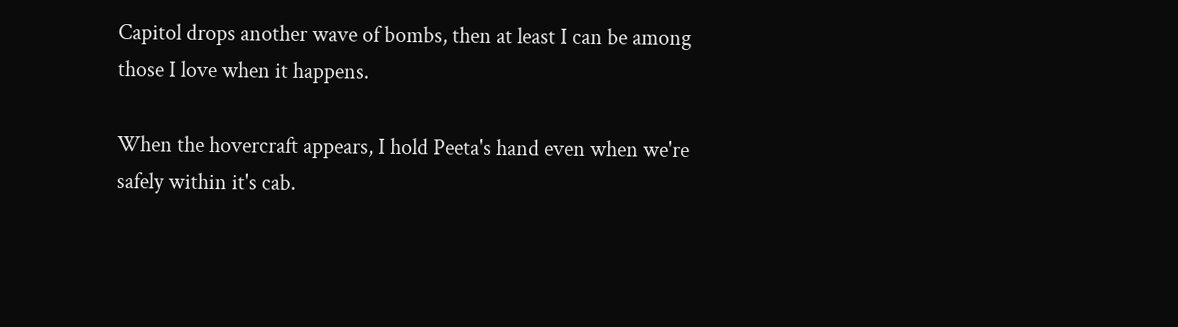Capitol drops another wave of bombs, then at least I can be among those I love when it happens.

When the hovercraft appears, I hold Peeta's hand even when we're safely within it's cab.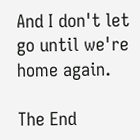And I don't let go until we're home again.

The End